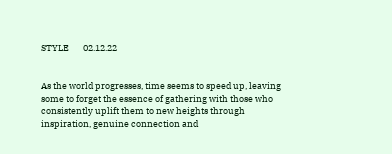STYLE       02.12.22


As the world progresses, time seems to speed up, leaving some to forget the essence of gathering with those who consistently uplift them to new heights through inspiration, genuine connection and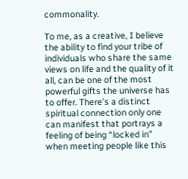commonality.

To me, as a creative, I believe the ability to find your tribe of individuals who share the same views on life and the quality of it all, can be one of the most powerful gifts the universe has to offer. There’s a distinct spiritual connection only one can manifest that portrays a feeling of being “locked in” when meeting people like this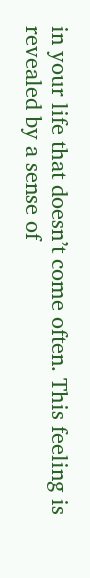in your life that doesn’t come often. This feeling is revealed by a sense of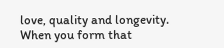love, quality and longevity. When you form that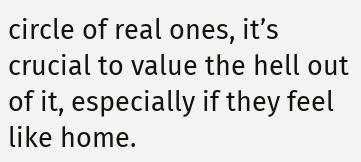circle of real ones, it’s crucial to value the hell out of it, especially if they feel like home.